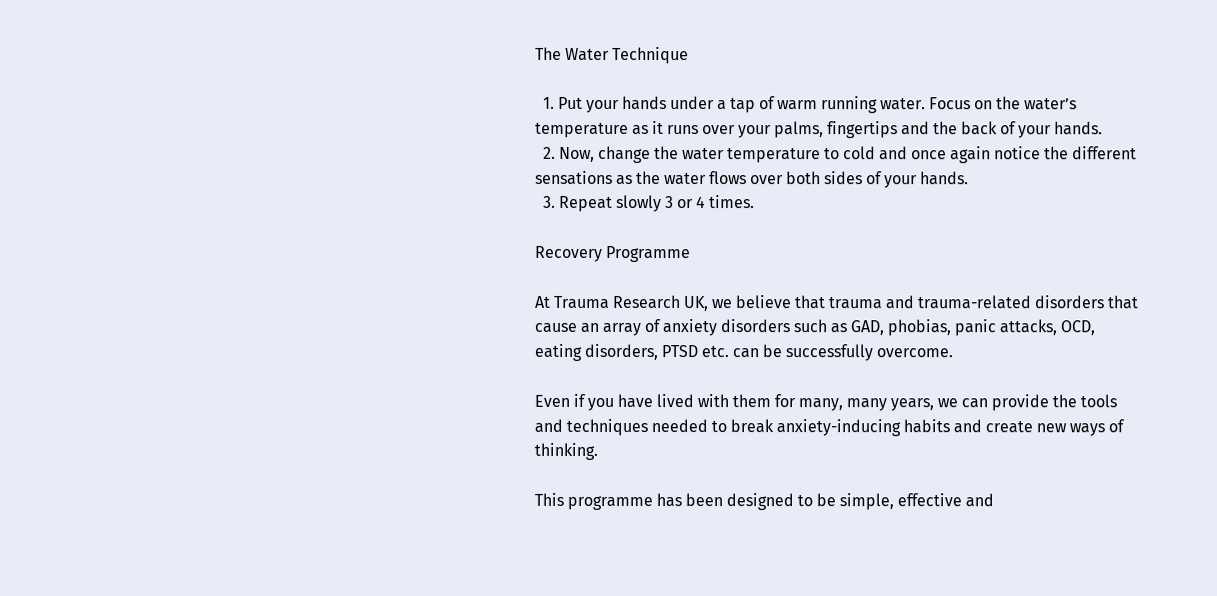The Water Technique

  1. Put your hands under a tap of warm running water. Focus on the water’s temperature as it runs over your palms, fingertips and the back of your hands.
  2. Now, change the water temperature to cold and once again notice the different sensations as the water flows over both sides of your hands.
  3. Repeat slowly 3 or 4 times.

Recovery Programme

At Trauma Research UK, we believe that trauma and trauma-related disorders that cause an array of anxiety disorders such as GAD, phobias, panic attacks, OCD, eating disorders, PTSD etc. can be successfully overcome.

Even if you have lived with them for many, many years, we can provide the tools and techniques needed to break anxiety-inducing habits and create new ways of thinking.

This programme has been designed to be simple, effective and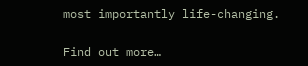most importantly life-changing.

Find out more…